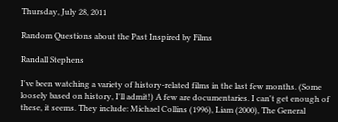Thursday, July 28, 2011

Random Questions about the Past Inspired by Films

Randall Stephens

I've been watching a variety of history-related films in the last few months. (Some loosely based on history, I'll admit!) A few are documentaries. I can't get enough of these, it seems. They include: Michael Collins (1996), Liam (2000), The General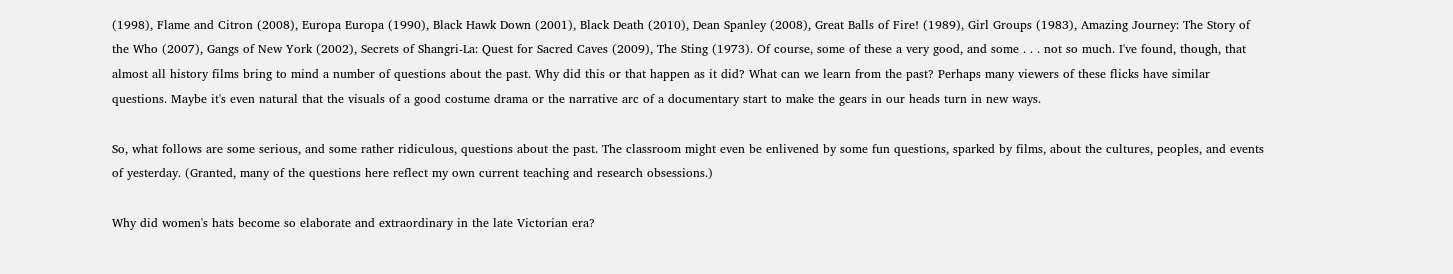(1998), Flame and Citron (2008), Europa Europa (1990), Black Hawk Down (2001), Black Death (2010), Dean Spanley (2008), Great Balls of Fire! (1989), Girl Groups (1983), Amazing Journey: The Story of the Who (2007), Gangs of New York (2002), Secrets of Shangri-La: Quest for Sacred Caves (2009), The Sting (1973). Of course, some of these a very good, and some . . . not so much. I've found, though, that almost all history films bring to mind a number of questions about the past. Why did this or that happen as it did? What can we learn from the past? Perhaps many viewers of these flicks have similar questions. Maybe it's even natural that the visuals of a good costume drama or the narrative arc of a documentary start to make the gears in our heads turn in new ways.

So, what follows are some serious, and some rather ridiculous, questions about the past. The classroom might even be enlivened by some fun questions, sparked by films, about the cultures, peoples, and events of yesterday. (Granted, many of the questions here reflect my own current teaching and research obsessions.)

Why did women's hats become so elaborate and extraordinary in the late Victorian era?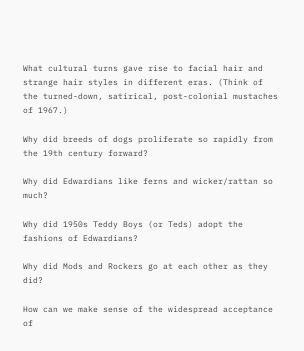What cultural turns gave rise to facial hair and strange hair styles in different eras. (Think of the turned-down, satirical, post-colonial mustaches of 1967.)

Why did breeds of dogs proliferate so rapidly from the 19th century forward?

Why did Edwardians like ferns and wicker/rattan so much?

Why did 1950s Teddy Boys (or Teds) adopt the fashions of Edwardians?

Why did Mods and Rockers go at each other as they did?

How can we make sense of the widespread acceptance of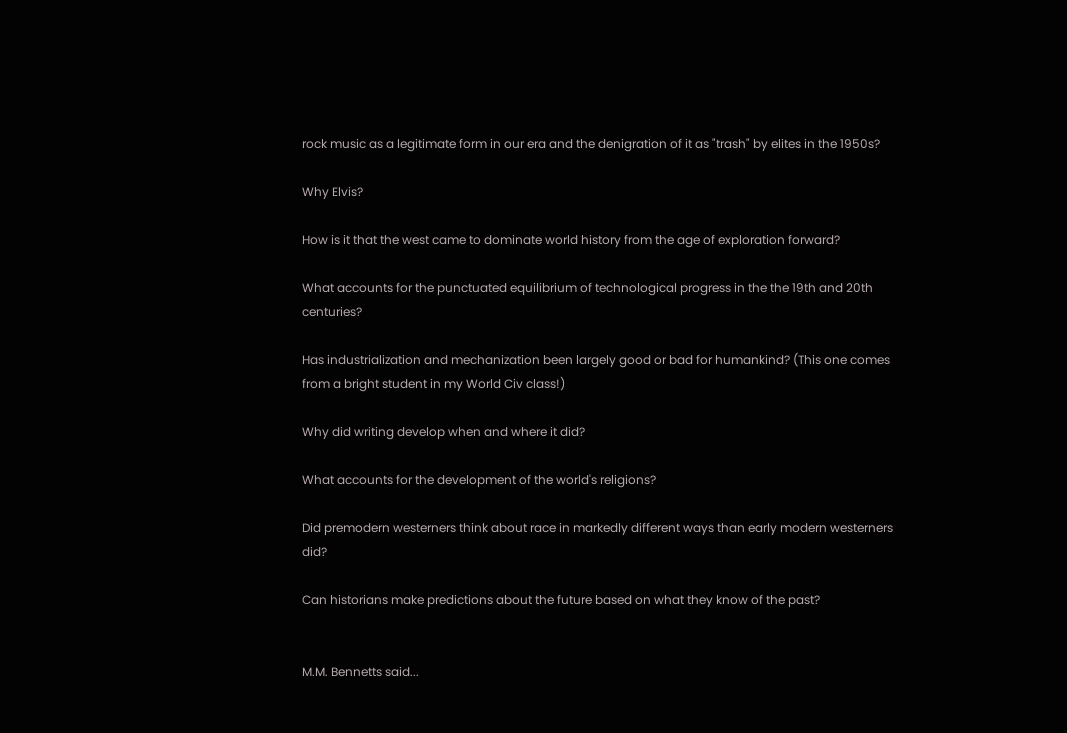rock music as a legitimate form in our era and the denigration of it as "trash" by elites in the 1950s?

Why Elvis?

How is it that the west came to dominate world history from the age of exploration forward?

What accounts for the punctuated equilibrium of technological progress in the the 19th and 20th centuries?

Has industrialization and mechanization been largely good or bad for humankind? (This one comes from a bright student in my World Civ class!)

Why did writing develop when and where it did?

What accounts for the development of the world's religions?

Did premodern westerners think about race in markedly different ways than early modern westerners did?

Can historians make predictions about the future based on what they know of the past?


M.M. Bennetts said...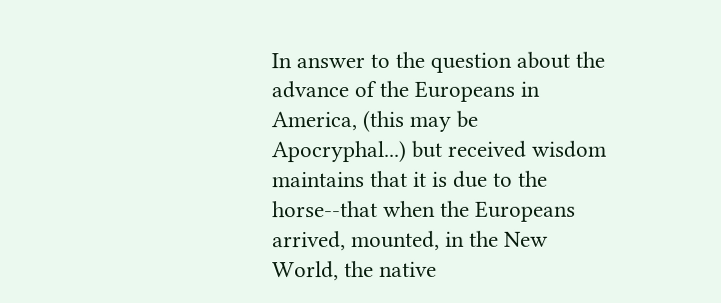In answer to the question about the advance of the Europeans in America, (this may be Apocryphal...) but received wisdom maintains that it is due to the horse--that when the Europeans arrived, mounted, in the New World, the native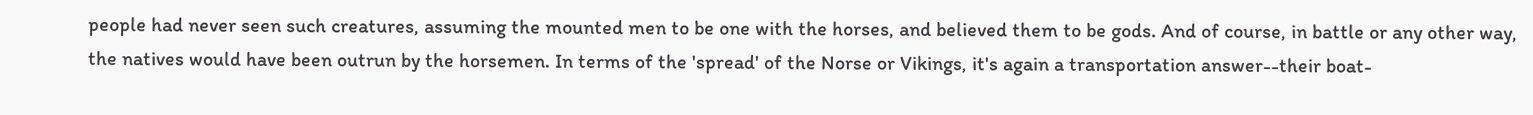people had never seen such creatures, assuming the mounted men to be one with the horses, and believed them to be gods. And of course, in battle or any other way, the natives would have been outrun by the horsemen. In terms of the 'spread' of the Norse or Vikings, it's again a transportation answer--their boat-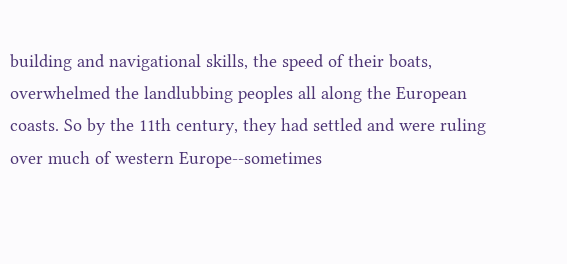building and navigational skills, the speed of their boats, overwhelmed the landlubbing peoples all along the European coasts. So by the 11th century, they had settled and were ruling over much of western Europe--sometimes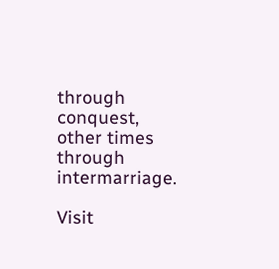through conquest, other times through intermarriage.

Visit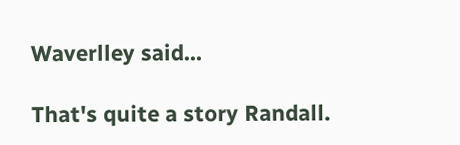Waverlley said...

That's quite a story Randall.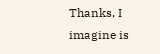Thanks, I imagine is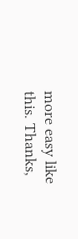more easy like this. Thanks,